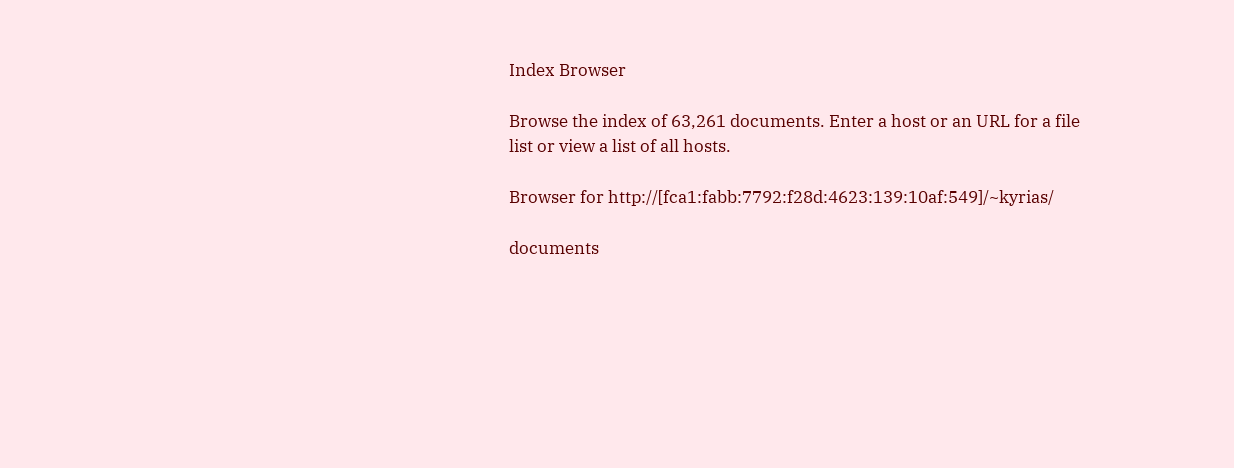Index Browser

Browse the index of 63,261 documents. Enter a host or an URL for a file list or view a list of all hosts.

Browser for http://[fca1:fabb:7792:f28d:4623:139:10af:549]/~kyrias/

documents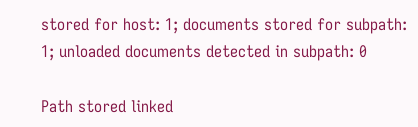stored for host: 1; documents stored for subpath: 1; unloaded documents detected in subpath: 0

Path stored linked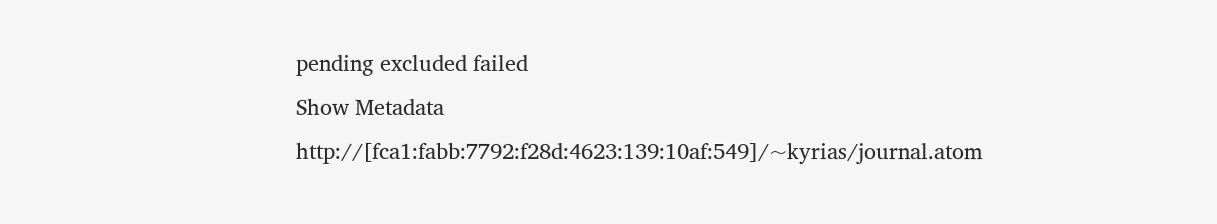pending excluded failed
Show Metadata
http://[fca1:fabb:7792:f28d:4623:139:10af:549]/~kyrias/journal.atom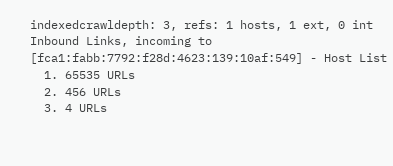indexedcrawldepth: 3, refs: 1 hosts, 1 ext, 0 int
Inbound Links, incoming to [fca1:fabb:7792:f28d:4623:139:10af:549] - Host List
  1. 65535 URLs
  2. 456 URLs
  3. 4 URLs